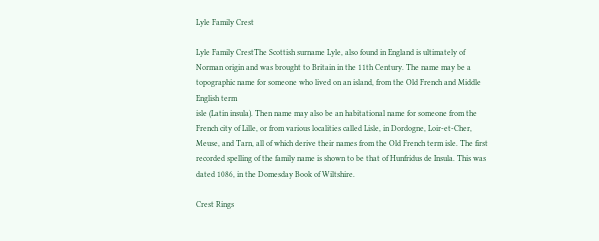Lyle Family Crest

Lyle Family CrestThe Scottish surname Lyle, also found in England is ultimately of Norman origin and was brought to Britain in the 11th Century. The name may be a topographic name for someone who lived on an island, from the Old French and Middle English term
isle (Latin insula). Then name may also be an habitational name for someone from the French city of Lille, or from various localities called Lisle, in Dordogne, Loir-et-Cher, Meuse, and Tarn, all of which derive their names from the Old French term isle. The first recorded spelling of the family name is shown to be that of Hunfridus de Insula. This was dated 1086, in the Domesday Book of Wiltshire.

Crest Rings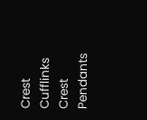Crest Cufflinks Crest Pendants